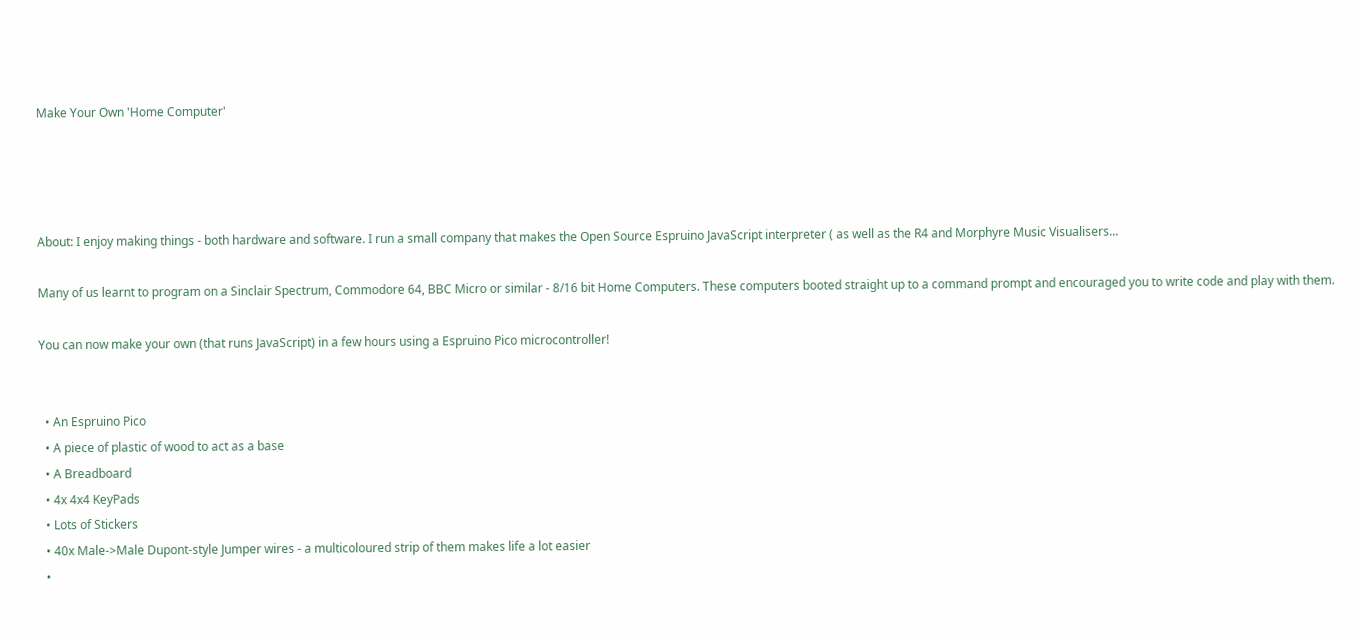Make Your Own 'Home Computer'




About: I enjoy making things - both hardware and software. I run a small company that makes the Open Source Espruino JavaScript interpreter ( as well as the R4 and Morphyre Music Visualisers...

Many of us learnt to program on a Sinclair Spectrum, Commodore 64, BBC Micro or similar - 8/16 bit Home Computers. These computers booted straight up to a command prompt and encouraged you to write code and play with them.

You can now make your own (that runs JavaScript) in a few hours using a Espruino Pico microcontroller!


  • An Espruino Pico
  • A piece of plastic of wood to act as a base
  • A Breadboard
  • 4x 4x4 KeyPads
  • Lots of Stickers
  • 40x Male->Male Dupont-style Jumper wires - a multicoloured strip of them makes life a lot easier
  •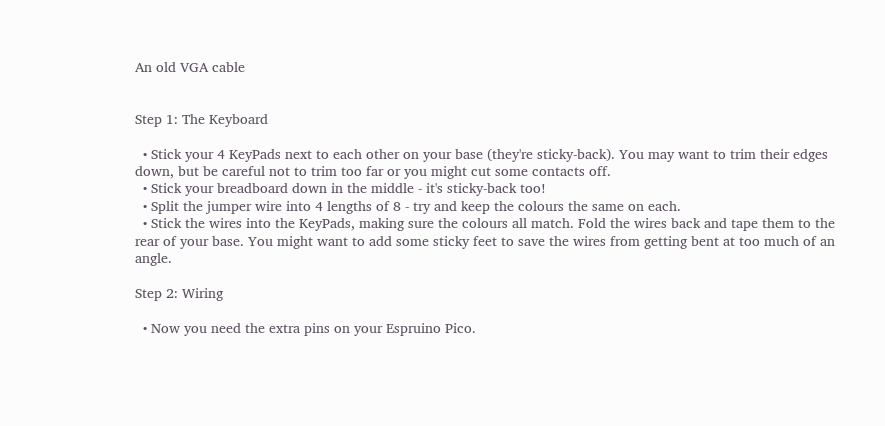An old VGA cable


Step 1: The Keyboard

  • Stick your 4 KeyPads next to each other on your base (they're sticky-back). You may want to trim their edges down, but be careful not to trim too far or you might cut some contacts off.
  • Stick your breadboard down in the middle - it's sticky-back too!
  • Split the jumper wire into 4 lengths of 8 - try and keep the colours the same on each.
  • Stick the wires into the KeyPads, making sure the colours all match. Fold the wires back and tape them to the rear of your base. You might want to add some sticky feet to save the wires from getting bent at too much of an angle.

Step 2: Wiring

  • Now you need the extra pins on your Espruino Pico.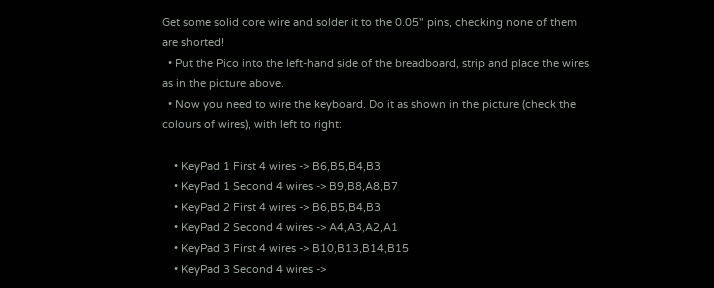Get some solid core wire and solder it to the 0.05" pins, checking none of them are shorted!
  • Put the Pico into the left-hand side of the breadboard, strip and place the wires as in the picture above.
  • Now you need to wire the keyboard. Do it as shown in the picture (check the colours of wires), with left to right:

    • KeyPad 1 First 4 wires -> B6,B5,B4,B3
    • KeyPad 1 Second 4 wires -> B9,B8,A8,B7
    • KeyPad 2 First 4 wires -> B6,B5,B4,B3
    • KeyPad 2 Second 4 wires -> A4,A3,A2,A1
    • KeyPad 3 First 4 wires -> B10,B13,B14,B15
    • KeyPad 3 Second 4 wires ->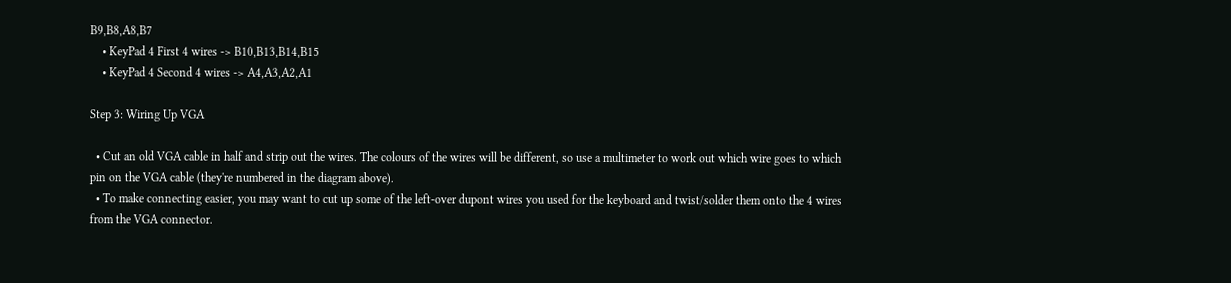B9,B8,A8,B7
    • KeyPad 4 First 4 wires -> B10,B13,B14,B15
    • KeyPad 4 Second 4 wires -> A4,A3,A2,A1

Step 3: Wiring Up VGA

  • Cut an old VGA cable in half and strip out the wires. The colours of the wires will be different, so use a multimeter to work out which wire goes to which pin on the VGA cable (they're numbered in the diagram above).
  • To make connecting easier, you may want to cut up some of the left-over dupont wires you used for the keyboard and twist/solder them onto the 4 wires from the VGA connector.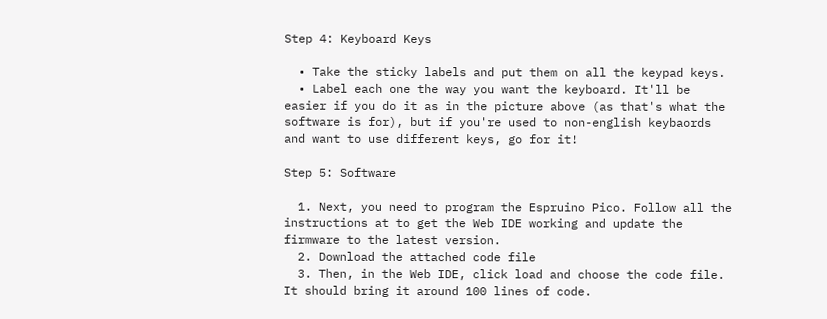Step 4: Keyboard Keys

  • Take the sticky labels and put them on all the keypad keys.
  • Label each one the way you want the keyboard. It'll be easier if you do it as in the picture above (as that's what the software is for), but if you're used to non-english keybaords and want to use different keys, go for it!

Step 5: Software

  1. Next, you need to program the Espruino Pico. Follow all the instructions at to get the Web IDE working and update the firmware to the latest version.
  2. Download the attached code file
  3. Then, in the Web IDE, click load and choose the code file. It should bring it around 100 lines of code.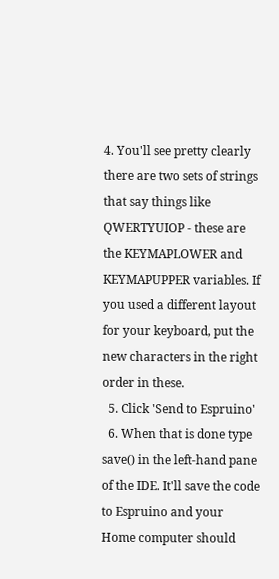4. You'll see pretty clearly there are two sets of strings that say things like QWERTYUIOP - these are the KEYMAPLOWER and KEYMAPUPPER variables. If you used a different layout for your keyboard, put the new characters in the right order in these.
  5. Click 'Send to Espruino'
  6. When that is done type save() in the left-hand pane of the IDE. It'll save the code to Espruino and your Home computer should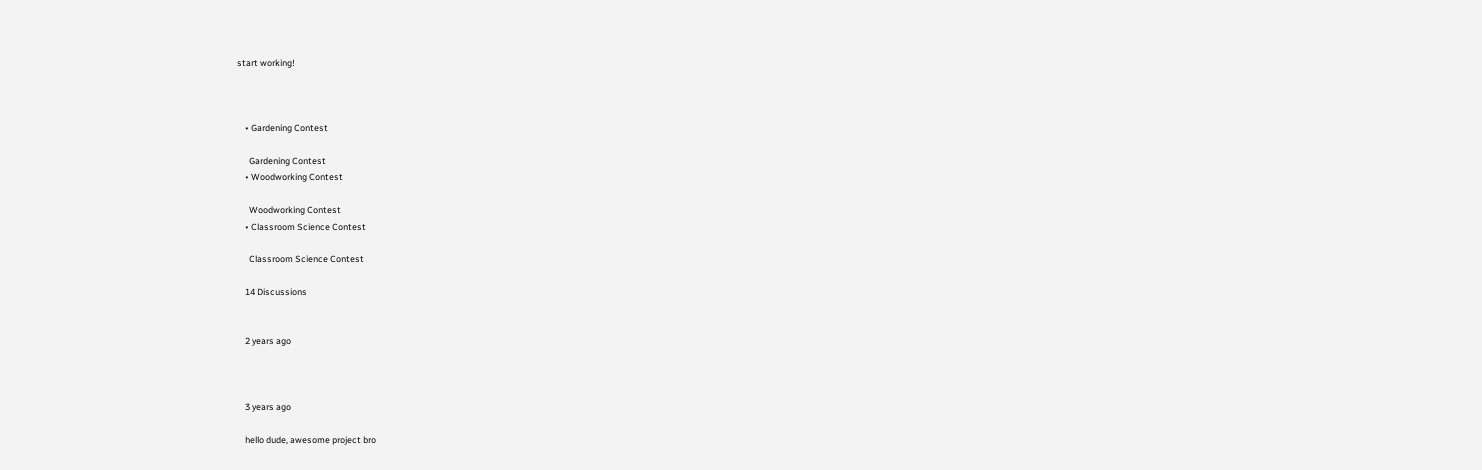start working!



    • Gardening Contest

      Gardening Contest
    • Woodworking Contest

      Woodworking Contest
    • Classroom Science Contest

      Classroom Science Contest

    14 Discussions


    2 years ago



    3 years ago

    hello dude, awesome project bro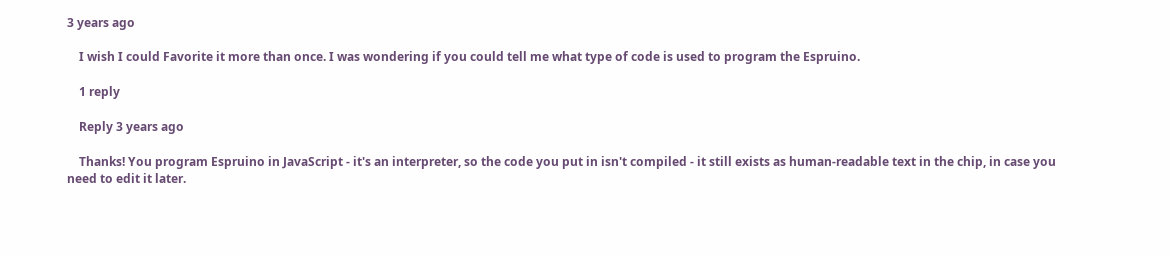3 years ago

    I wish I could Favorite it more than once. I was wondering if you could tell me what type of code is used to program the Espruino.

    1 reply

    Reply 3 years ago

    Thanks! You program Espruino in JavaScript - it's an interpreter, so the code you put in isn't compiled - it still exists as human-readable text in the chip, in case you need to edit it later.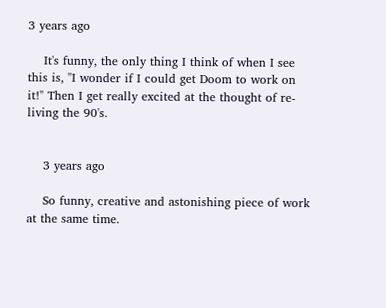3 years ago

    It's funny, the only thing I think of when I see this is, "I wonder if I could get Doom to work on it!" Then I get really excited at the thought of re-living the 90's.


    3 years ago

    So funny, creative and astonishing piece of work at the same time.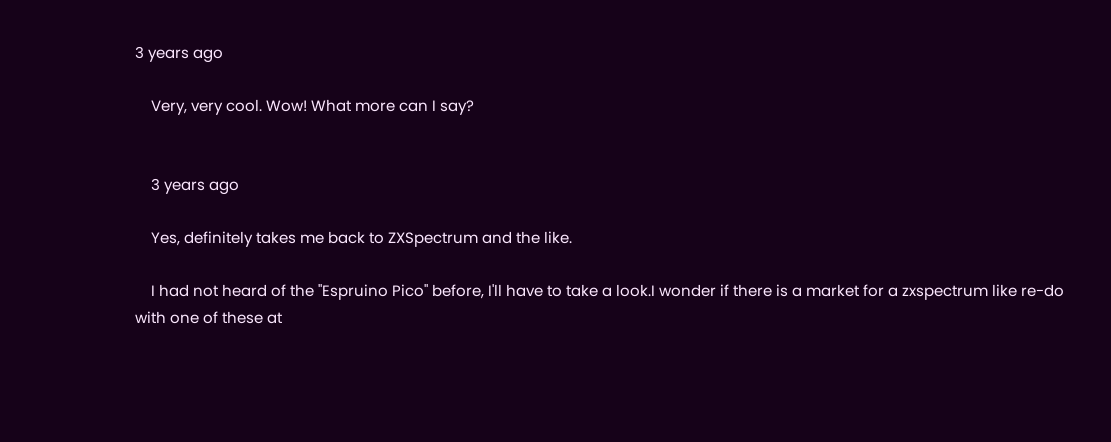3 years ago

    Very, very cool. Wow! What more can I say?


    3 years ago

    Yes, definitely takes me back to ZXSpectrum and the like.

    I had not heard of the "Espruino Pico" before, I'll have to take a look.I wonder if there is a market for a zxspectrum like re-do with one of these at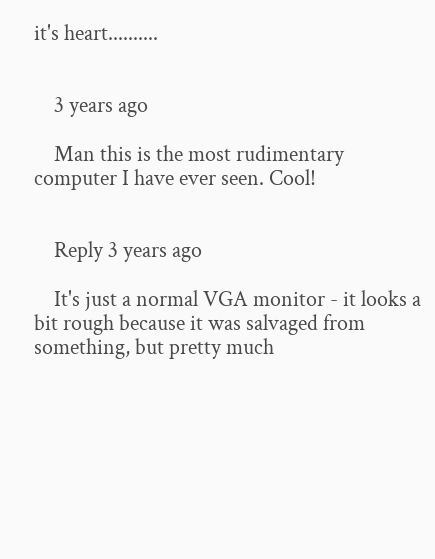it's heart..........


    3 years ago

    Man this is the most rudimentary computer I have ever seen. Cool!


    Reply 3 years ago

    It's just a normal VGA monitor - it looks a bit rough because it was salvaged from something, but pretty much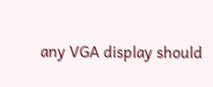any VGA display should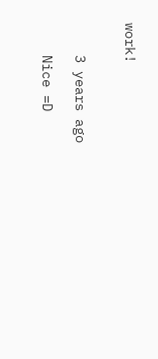work!


    3 years ago

    Nice =D